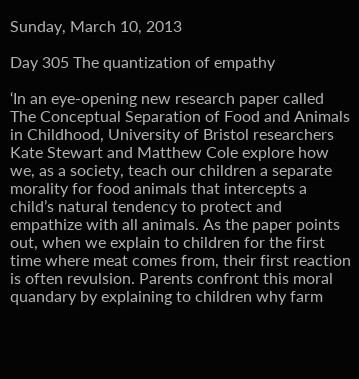Sunday, March 10, 2013

Day 305 The quantization of empathy

‘In an eye-opening new research paper called The Conceptual Separation of Food and Animals in Childhood, University of Bristol researchers Kate Stewart and Matthew Cole explore how we, as a society, teach our children a separate morality for food animals that intercepts a child’s natural tendency to protect and empathize with all animals. As the paper points out, when we explain to children for the first time where meat comes from, their first reaction is often revulsion. Parents confront this moral quandary by explaining to children why farm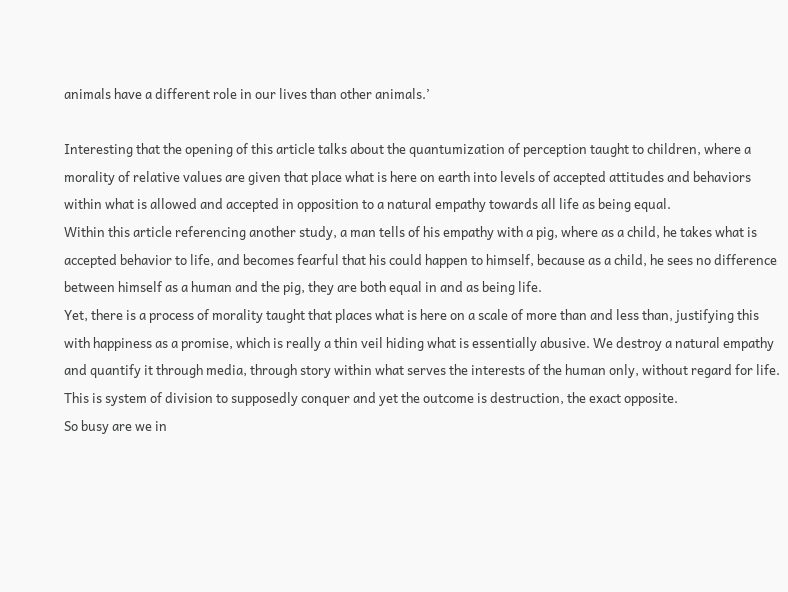animals have a different role in our lives than other animals.’

Interesting that the opening of this article talks about the quantumization of perception taught to children, where a morality of relative values are given that place what is here on earth into levels of accepted attitudes and behaviors within what is allowed and accepted in opposition to a natural empathy towards all life as being equal.
Within this article referencing another study, a man tells of his empathy with a pig, where as a child, he takes what is accepted behavior to life, and becomes fearful that his could happen to himself, because as a child, he sees no difference between himself as a human and the pig, they are both equal in and as being life.
Yet, there is a process of morality taught that places what is here on a scale of more than and less than, justifying this with happiness as a promise, which is really a thin veil hiding what is essentially abusive. We destroy a natural empathy and quantify it through media, through story within what serves the interests of the human only, without regard for life. This is system of division to supposedly conquer and yet the outcome is destruction, the exact opposite.
So busy are we in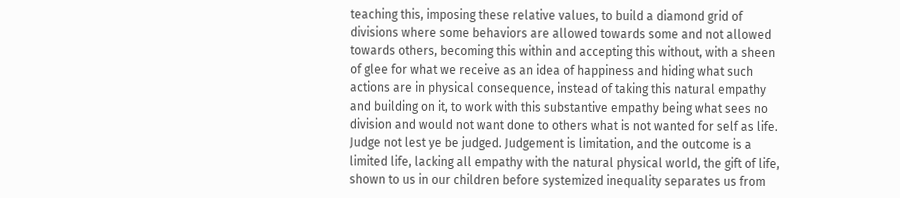teaching this, imposing these relative values, to build a diamond grid of divisions where some behaviors are allowed towards some and not allowed towards others, becoming this within and accepting this without, with a sheen of glee for what we receive as an idea of happiness and hiding what such actions are in physical consequence, instead of taking this natural empathy and building on it, to work with this substantive empathy being what sees no division and would not want done to others what is not wanted for self as life.
Judge not lest ye be judged. Judgement is limitation, and the outcome is a limited life, lacking all empathy with the natural physical world, the gift of life, shown to us in our children before systemized inequality separates us from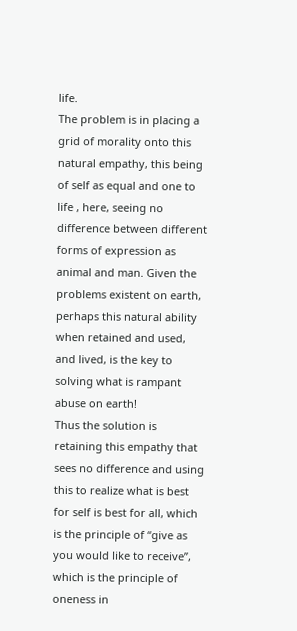life.
The problem is in placing a grid of morality onto this natural empathy, this being of self as equal and one to life , here, seeing no difference between different forms of expression as animal and man. Given the problems existent on earth, perhaps this natural ability when retained and used, and lived, is the key to solving what is rampant abuse on earth!
Thus the solution is retaining this empathy that sees no difference and using this to realize what is best for self is best for all, which is the principle of “give as you would like to receive”, which is the principle of oneness in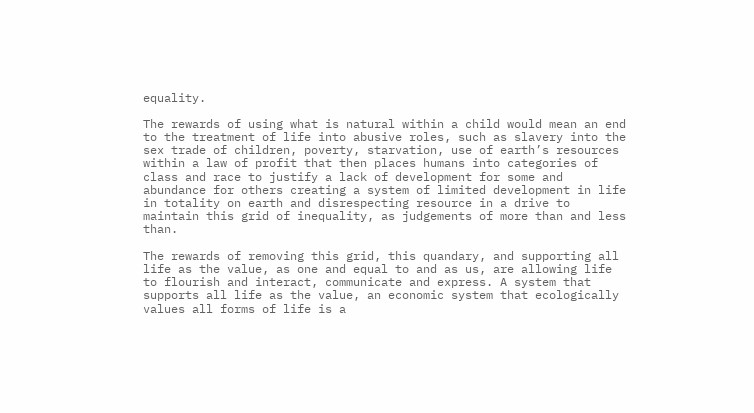equality.

The rewards of using what is natural within a child would mean an end to the treatment of life into abusive roles, such as slavery into the sex trade of children, poverty, starvation, use of earth’s resources within a law of profit that then places humans into categories of class and race to justify a lack of development for some and abundance for others creating a system of limited development in life in totality on earth and disrespecting resource in a drive to maintain this grid of inequality, as judgements of more than and less than.

The rewards of removing this grid, this quandary, and supporting all life as the value, as one and equal to and as us, are allowing life to flourish and interact, communicate and express. A system that supports all life as the value, an economic system that ecologically values all forms of life is a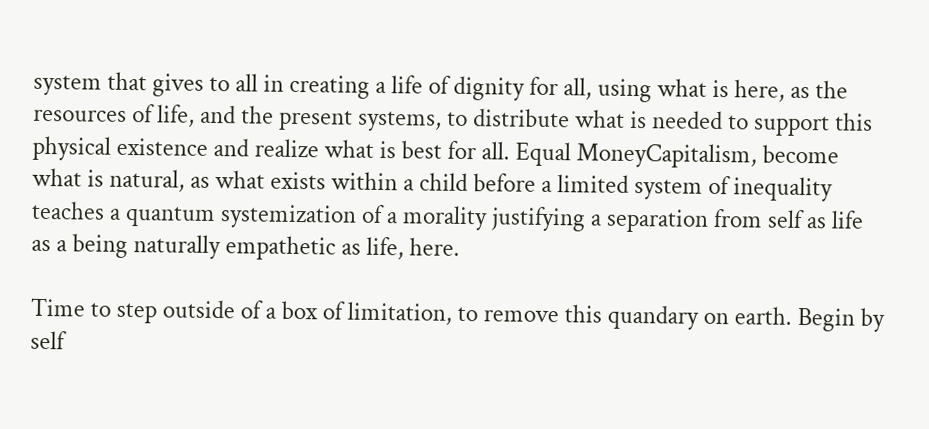system that gives to all in creating a life of dignity for all, using what is here, as the resources of life, and the present systems, to distribute what is needed to support this physical existence and realize what is best for all. Equal MoneyCapitalism, become what is natural, as what exists within a child before a limited system of inequality teaches a quantum systemization of a morality justifying a separation from self as life as a being naturally empathetic as life, here.

Time to step outside of a box of limitation, to remove this quandary on earth. Begin by self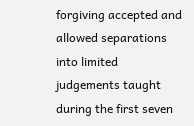forgiving accepted and allowed separations into limited judgements taught during the first seven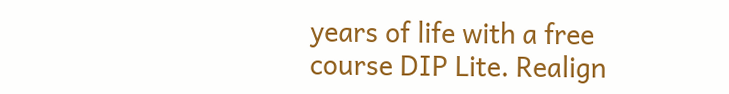years of life with a free course DIP Lite. Realign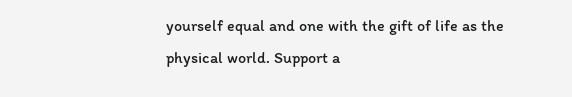yourself equal and one with the gift of life as the physical world. Support a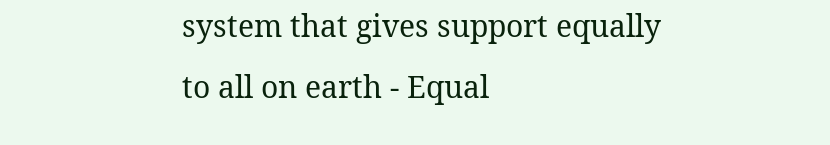system that gives support equally to all on earth - Equal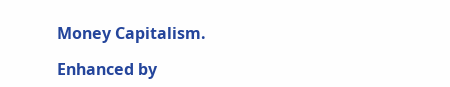Money Capitalism.

Enhanced by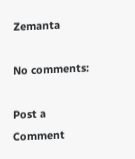Zemanta

No comments:

Post a Comment